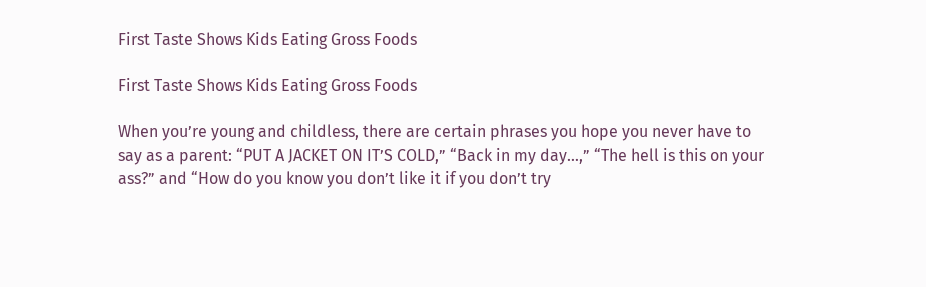First Taste Shows Kids Eating Gross Foods

First Taste Shows Kids Eating Gross Foods

When you’re young and childless, there are certain phrases you hope you never have to say as a parent: “PUT A JACKET ON IT’S COLD,” “Back in my day…,” “The hell is this on your ass?” and “How do you know you don’t like it if you don’t try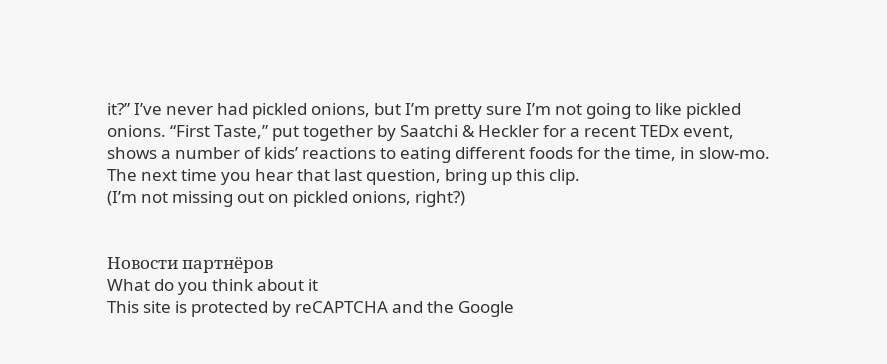it?” I’ve never had pickled onions, but I’m pretty sure I’m not going to like pickled onions. “First Taste,” put together by Saatchi & Heckler for a recent TEDx event, shows a number of kids’ reactions to eating different foods for the time, in slow-mo. The next time you hear that last question, bring up this clip.
(I’m not missing out on pickled onions, right?)


Новости партнёров
What do you think about it
This site is protected by reCAPTCHA and the Google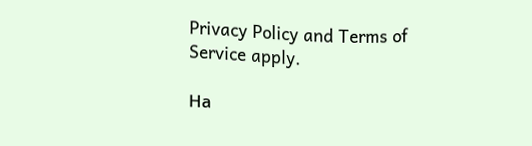Privacy Policy and Terms of Service apply.

На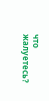что жалуетесь?